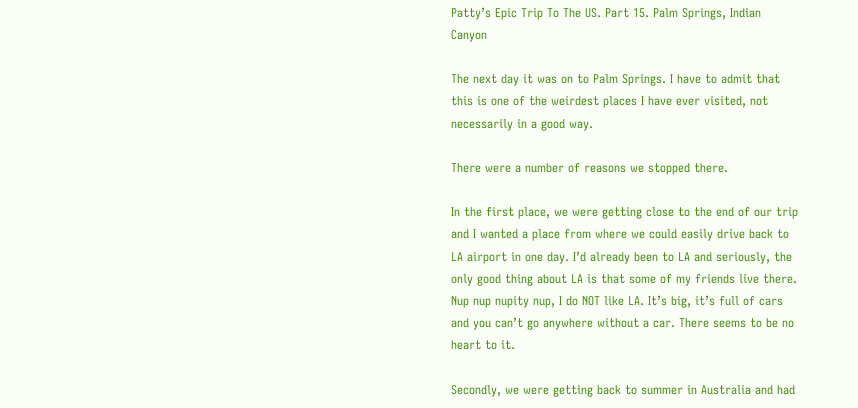Patty’s Epic Trip To The US. Part 15. Palm Springs, Indian Canyon

The next day it was on to Palm Springs. I have to admit that this is one of the weirdest places I have ever visited, not necessarily in a good way.

There were a number of reasons we stopped there.

In the first place, we were getting close to the end of our trip and I wanted a place from where we could easily drive back to LA airport in one day. I’d already been to LA and seriously, the only good thing about LA is that some of my friends live there. Nup nup nupity nup, I do NOT like LA. It’s big, it’s full of cars and you can’t go anywhere without a car. There seems to be no heart to it.

Secondly, we were getting back to summer in Australia and had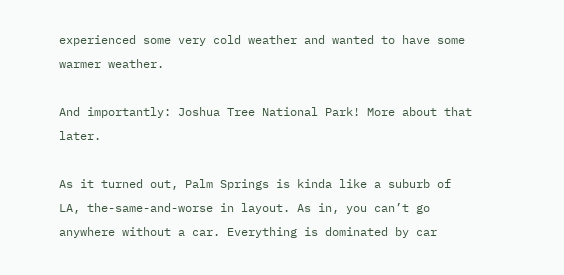experienced some very cold weather and wanted to have some warmer weather.

And importantly: Joshua Tree National Park! More about that later.

As it turned out, Palm Springs is kinda like a suburb of LA, the-same-and-worse in layout. As in, you can’t go anywhere without a car. Everything is dominated by car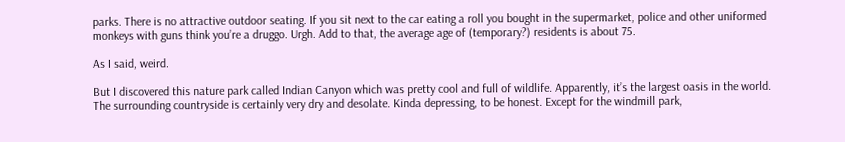parks. There is no attractive outdoor seating. If you sit next to the car eating a roll you bought in the supermarket, police and other uniformed monkeys with guns think you’re a druggo. Urgh. Add to that, the average age of (temporary?) residents is about 75.

As I said, weird.

But I discovered this nature park called Indian Canyon which was pretty cool and full of wildlife. Apparently, it’s the largest oasis in the world. The surrounding countryside is certainly very dry and desolate. Kinda depressing, to be honest. Except for the windmill park,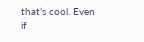that’s cool. Even if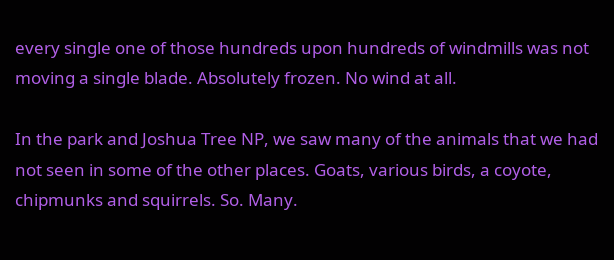every single one of those hundreds upon hundreds of windmills was not moving a single blade. Absolutely frozen. No wind at all.

In the park and Joshua Tree NP, we saw many of the animals that we had not seen in some of the other places. Goats, various birds, a coyote, chipmunks and squirrels. So. Many.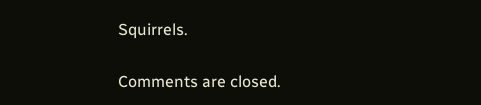Squirrels.

Comments are closed.